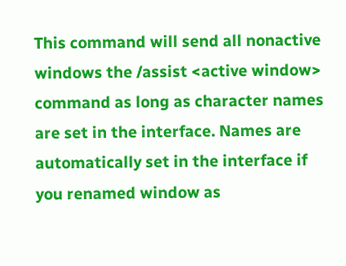This command will send all nonactive windows the /assist <active window> command as long as character names are set in the interface. Names are automatically set in the interface if you renamed window as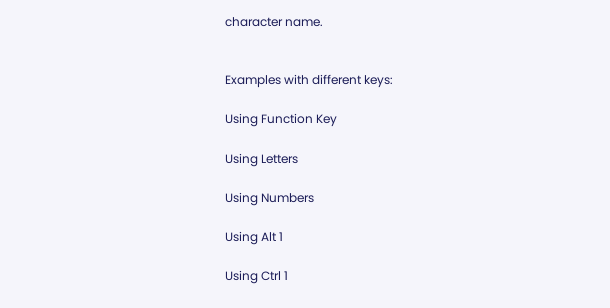character name.


Examples with different keys:

Using Function Key

Using Letters

Using Numbers

Using Alt 1

Using Ctrl 1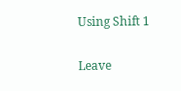Using Shift 1

Leave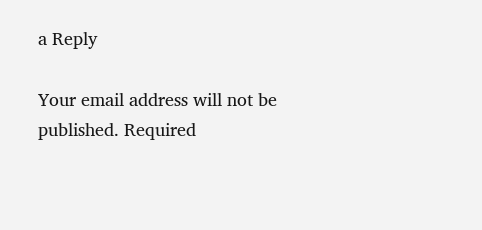a Reply

Your email address will not be published. Required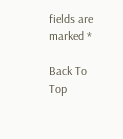fields are marked *

Back To Top